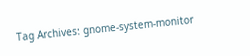Tag Archives: gnome-system-monitor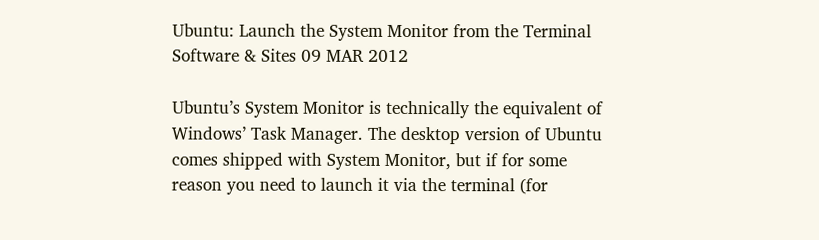Ubuntu: Launch the System Monitor from the Terminal Software & Sites 09 MAR 2012

Ubuntu’s System Monitor is technically the equivalent of Windows’ Task Manager. The desktop version of Ubuntu comes shipped with System Monitor, but if for some reason you need to launch it via the terminal (for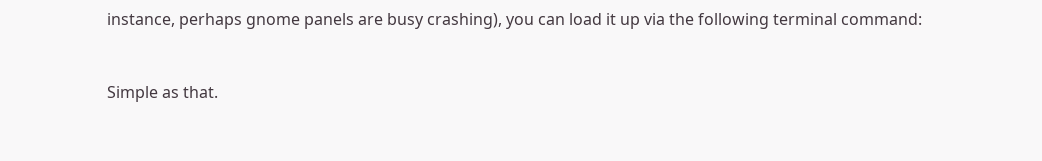instance, perhaps gnome panels are busy crashing), you can load it up via the following terminal command:


Simple as that.